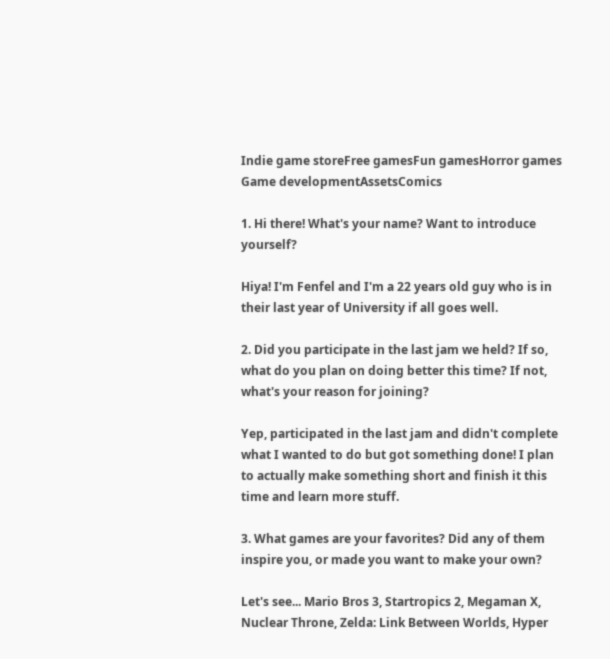Indie game storeFree gamesFun gamesHorror games
Game developmentAssetsComics

1. Hi there! What's your name? Want to introduce yourself?

Hiya! I'm Fenfel and I'm a 22 years old guy who is in their last year of University if all goes well.

2. Did you participate in the last jam we held? If so, what do you plan on doing better this time? If not, what's your reason for joining?

Yep, participated in the last jam and didn't complete what I wanted to do but got something done! I plan to actually make something short and finish it this time and learn more stuff.

3. What games are your favorites? Did any of them inspire you, or made you want to make your own?

Let's see... Mario Bros 3, Startropics 2, Megaman X, Nuclear Throne, Zelda: Link Between Worlds, Hyper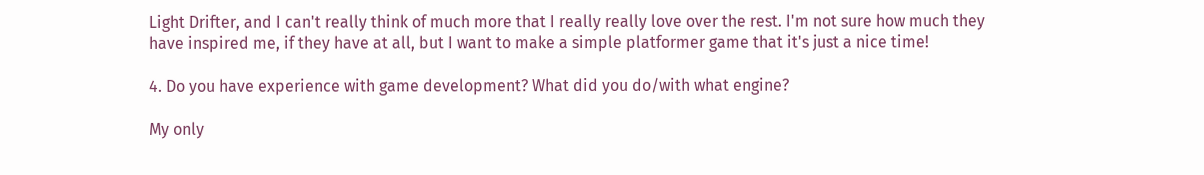Light Drifter, and I can't really think of much more that I really really love over the rest. I'm not sure how much they have inspired me, if they have at all, but I want to make a simple platformer game that it's just a nice time!

4. Do you have experience with game development? What did you do/with what engine?

My only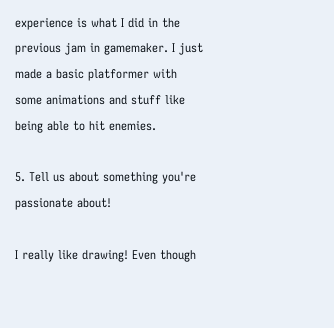experience is what I did in the previous jam in gamemaker. I just made a basic platformer with some animations and stuff like being able to hit enemies.

5. Tell us about something you're passionate about!

I really like drawing! Even though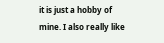it is just a hobby of mine. I also really like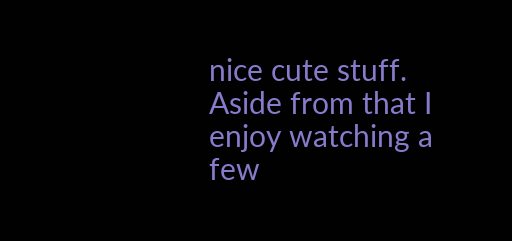nice cute stuff. Aside from that I enjoy watching a few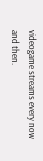videogame streams every now and then.